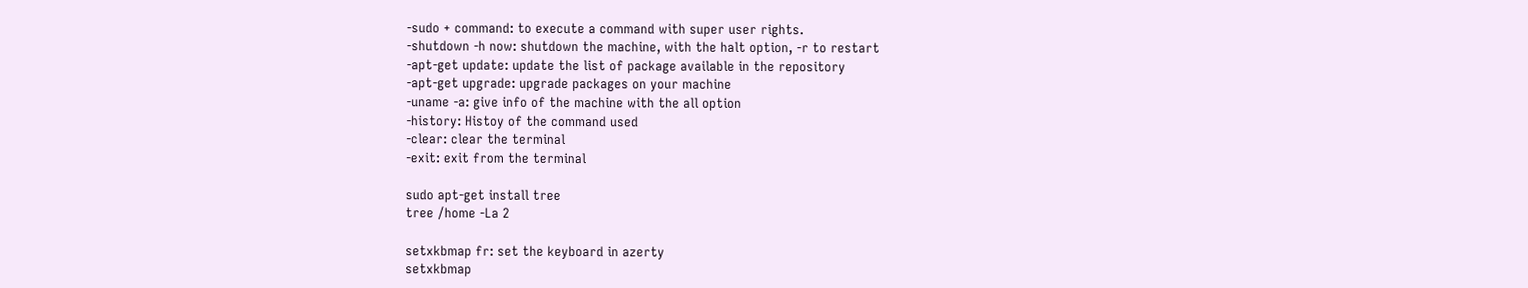-sudo + command: to execute a command with super user rights.
-shutdown -h now: shutdown the machine, with the halt option, -r to restart
-apt-get update: update the list of package available in the repository
-apt-get upgrade: upgrade packages on your machine
-uname -a: give info of the machine with the all option
-history: Histoy of the command used
-clear: clear the terminal
-exit: exit from the terminal

sudo apt-get install tree
tree /home -La 2

setxkbmap fr: set the keyboard in azerty
setxkbmap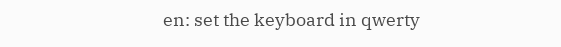en: set the keyboard in qwerty